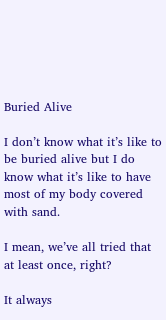Buried Alive

I don’t know what it’s like to be buried alive but I do know what it’s like to have most of my body covered with sand.

I mean, we’ve all tried that at least once, right?

It always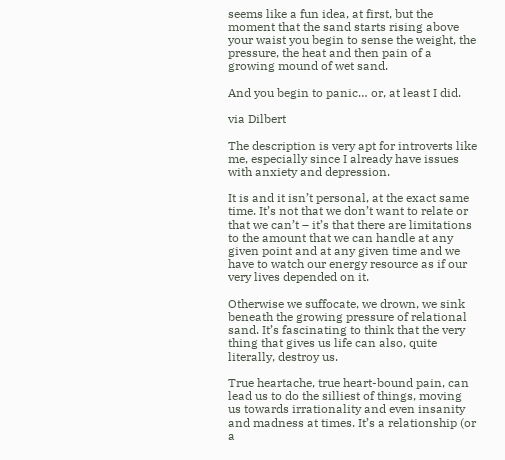seems like a fun idea, at first, but the moment that the sand starts rising above your waist you begin to sense the weight, the pressure, the heat and then pain of a growing mound of wet sand.

And you begin to panic… or, at least I did.

via Dilbert

The description is very apt for introverts like me, especially since I already have issues with anxiety and depression.

It is and it isn’t personal, at the exact same time. It’s not that we don’t want to relate or that we can’t – it’s that there are limitations to the amount that we can handle at any given point and at any given time and we have to watch our energy resource as if our very lives depended on it.

Otherwise we suffocate, we drown, we sink beneath the growing pressure of relational sand. It’s fascinating to think that the very thing that gives us life can also, quite literally, destroy us.

True heartache, true heart-bound pain, can lead us to do the silliest of things, moving us towards irrationality and even insanity and madness at times. It’s a relationship (or a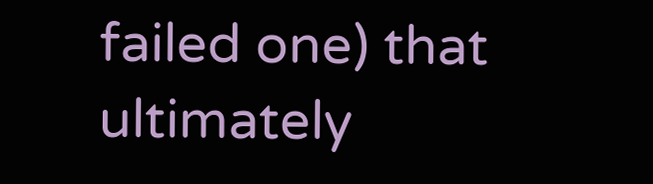failed one) that ultimately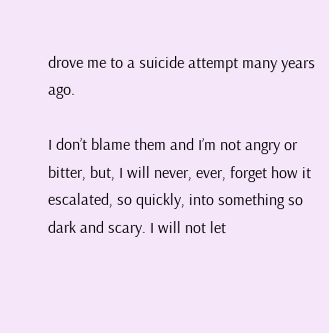drove me to a suicide attempt many years ago.

I don’t blame them and I’m not angry or bitter, but, I will never, ever, forget how it escalated, so quickly, into something so dark and scary. I will not let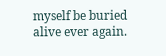myself be buried alive ever again.